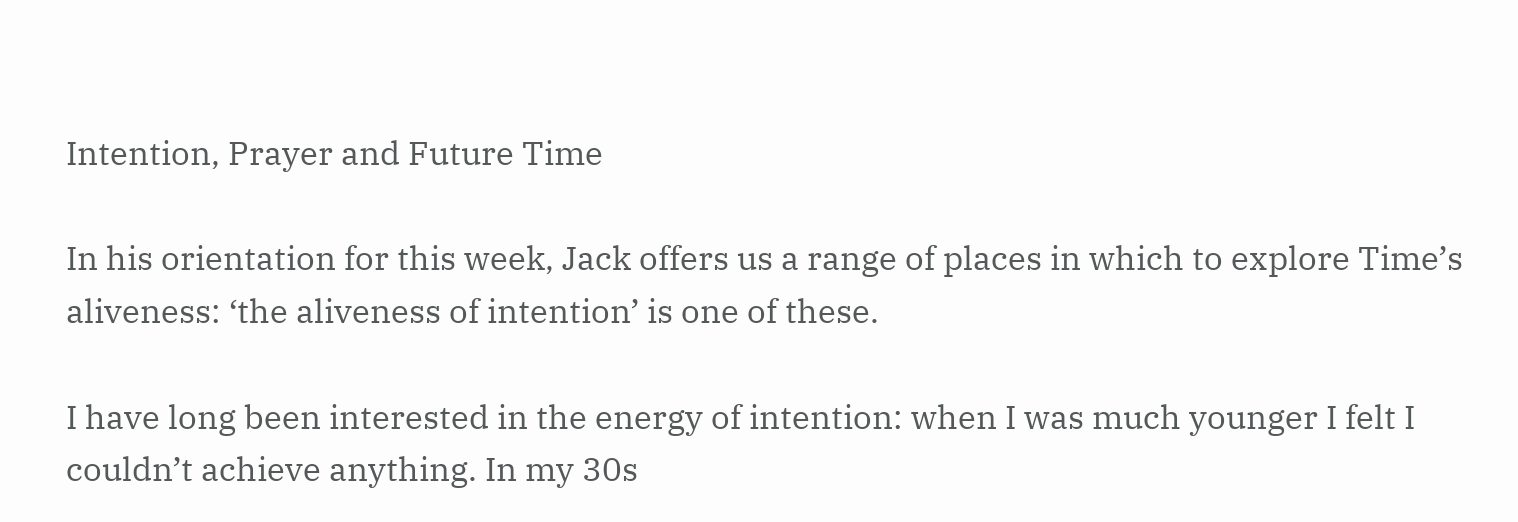Intention, Prayer and Future Time

In his orientation for this week, Jack offers us a range of places in which to explore Time’s aliveness: ‘the aliveness of intention’ is one of these.

I have long been interested in the energy of intention: when I was much younger I felt I couldn’t achieve anything. In my 30s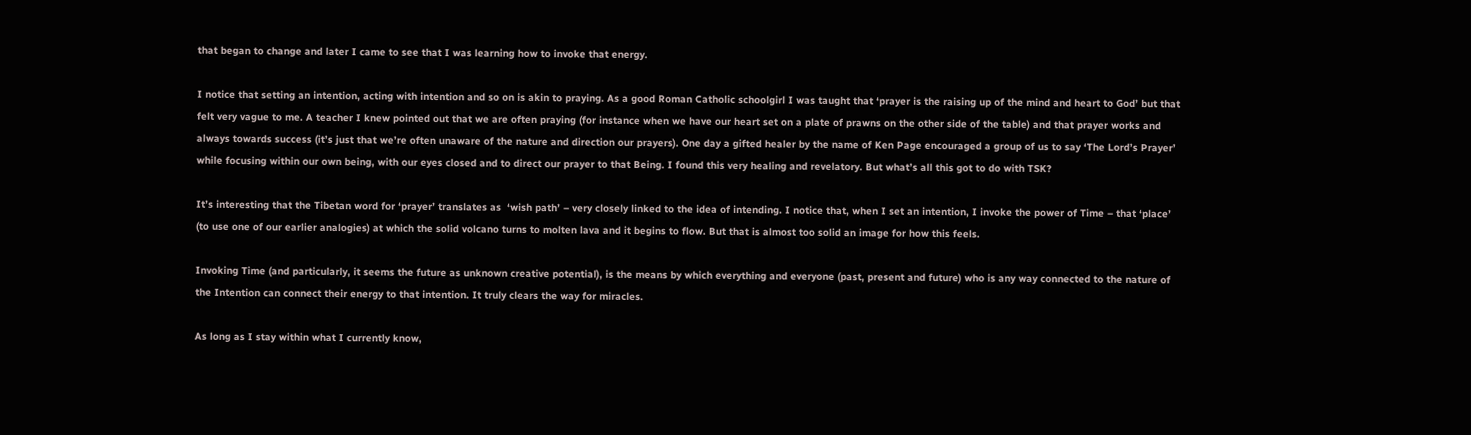that began to change and later I came to see that I was learning how to invoke that energy.

I notice that setting an intention, acting with intention and so on is akin to praying. As a good Roman Catholic schoolgirl I was taught that ‘prayer is the raising up of the mind and heart to God’ but that felt very vague to me. A teacher I knew pointed out that we are often praying (for instance when we have our heart set on a plate of prawns on the other side of the table) and that prayer works and always towards success (it’s just that we’re often unaware of the nature and direction our prayers). One day a gifted healer by the name of Ken Page encouraged a group of us to say ‘The Lord’s Prayer’ while focusing within our own being, with our eyes closed and to direct our prayer to that Being. I found this very healing and revelatory. But what’s all this got to do with TSK?

It’s interesting that the Tibetan word for ‘prayer’ translates as  ‘wish path’ – very closely linked to the idea of intending. I notice that, when I set an intention, I invoke the power of Time – that ‘place’ (to use one of our earlier analogies) at which the solid volcano turns to molten lava and it begins to flow. But that is almost too solid an image for how this feels.

Invoking Time (and particularly, it seems the future as unknown creative potential), is the means by which everything and everyone (past, present and future) who is any way connected to the nature of the Intention can connect their energy to that intention. It truly clears the way for miracles.

As long as I stay within what I currently know,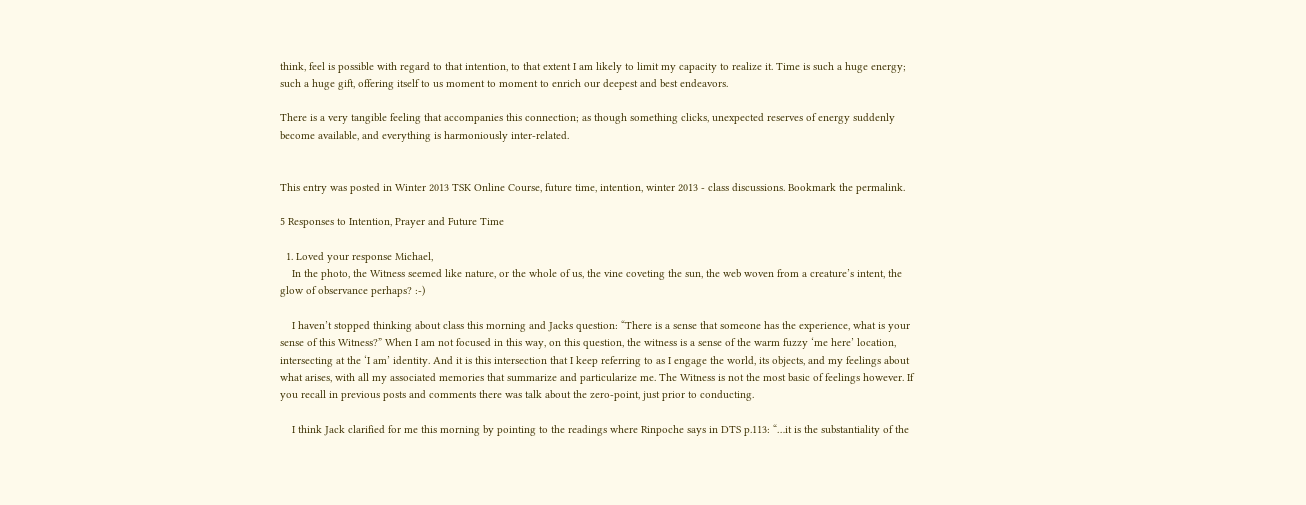think, feel is possible with regard to that intention, to that extent I am likely to limit my capacity to realize it. Time is such a huge energy; such a huge gift, offering itself to us moment to moment to enrich our deepest and best endeavors.

There is a very tangible feeling that accompanies this connection; as though something clicks, unexpected reserves of energy suddenly become available, and everything is harmoniously inter-related.


This entry was posted in Winter 2013 TSK Online Course, future time, intention, winter 2013 - class discussions. Bookmark the permalink.

5 Responses to Intention, Prayer and Future Time

  1. Loved your response Michael,
    In the photo, the Witness seemed like nature, or the whole of us, the vine coveting the sun, the web woven from a creature’s intent, the glow of observance perhaps? :-)

    I haven’t stopped thinking about class this morning and Jacks question: “There is a sense that someone has the experience, what is your sense of this Witness?” When I am not focused in this way, on this question, the witness is a sense of the warm fuzzy ‘me here’ location, intersecting at the ‘I am’ identity. And it is this intersection that I keep referring to as I engage the world, its objects, and my feelings about what arises, with all my associated memories that summarize and particularize me. The Witness is not the most basic of feelings however. If you recall in previous posts and comments there was talk about the zero-point, just prior to conducting.

    I think Jack clarified for me this morning by pointing to the readings where Rinpoche says in DTS p.113: “…it is the substantiality of the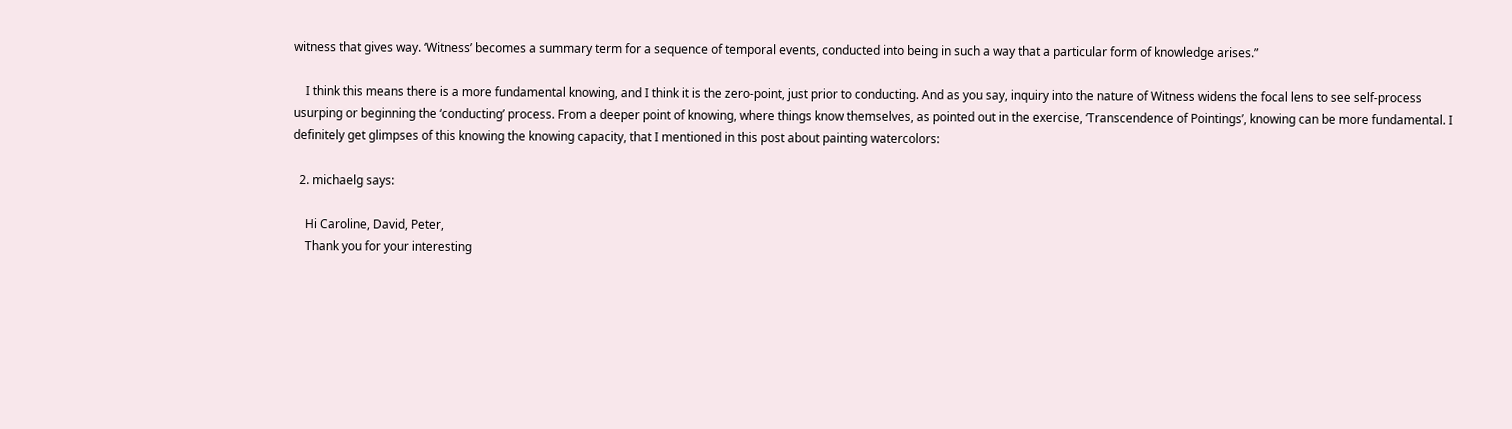witness that gives way. ‘Witness’ becomes a summary term for a sequence of temporal events, conducted into being in such a way that a particular form of knowledge arises.”

    I think this means there is a more fundamental knowing, and I think it is the zero-point, just prior to conducting. And as you say, inquiry into the nature of Witness widens the focal lens to see self-process usurping or beginning the ‘conducting’ process. From a deeper point of knowing, where things know themselves, as pointed out in the exercise, ‘Transcendence of Pointings’, knowing can be more fundamental. I definitely get glimpses of this knowing the knowing capacity, that I mentioned in this post about painting watercolors:

  2. michaelg says:

    Hi Caroline, David, Peter,
    Thank you for your interesting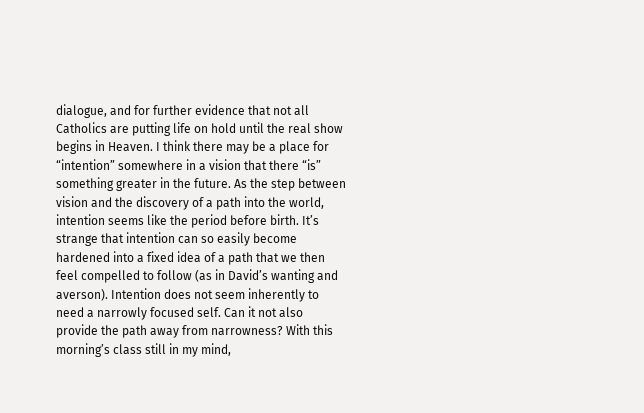dialogue, and for further evidence that not all Catholics are putting life on hold until the real show begins in Heaven. I think there may be a place for “intention” somewhere in a vision that there “is” something greater in the future. As the step between vision and the discovery of a path into the world, intention seems like the period before birth. It’s strange that intention can so easily become hardened into a fixed idea of a path that we then feel compelled to follow (as in David’s wanting and averson). Intention does not seem inherently to need a narrowly focused self. Can it not also provide the path away from narrowness? With this morning’s class still in my mind,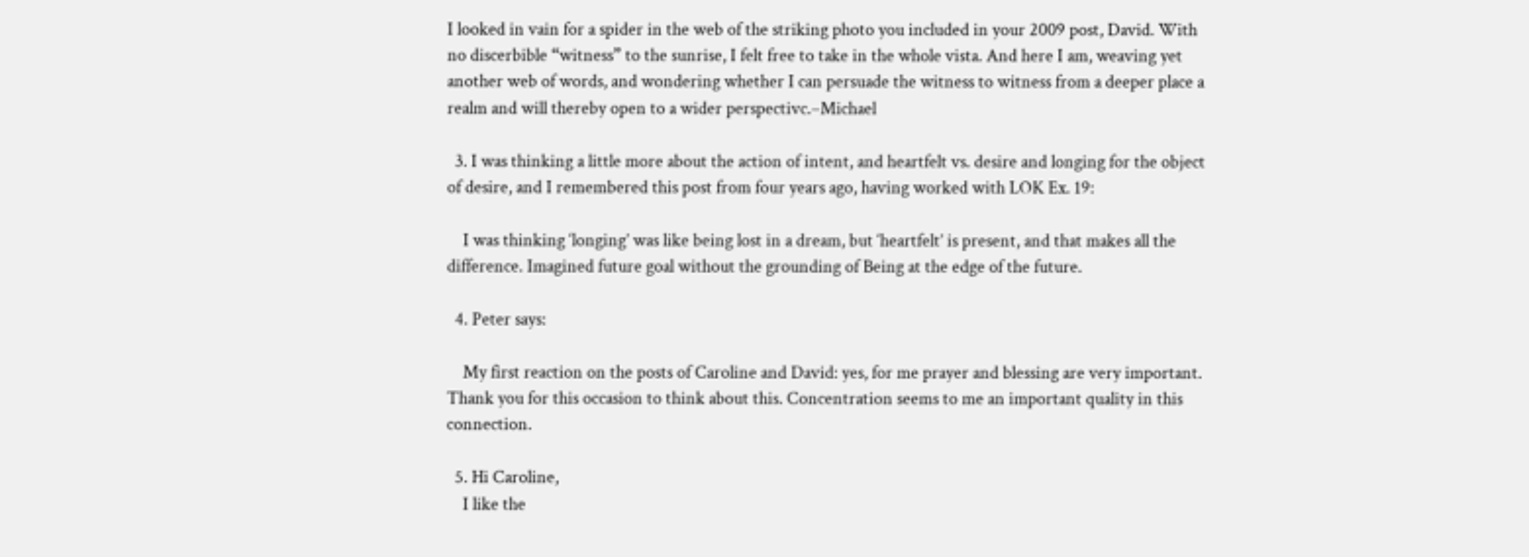I looked in vain for a spider in the web of the striking photo you included in your 2009 post, David. With no discerbible “witness” to the sunrise, I felt free to take in the whole vista. And here I am, weaving yet another web of words, and wondering whether I can persuade the witness to witness from a deeper place a realm and will thereby open to a wider perspectivc.–Michael

  3. I was thinking a little more about the action of intent, and heartfelt vs. desire and longing for the object of desire, and I remembered this post from four years ago, having worked with LOK Ex. 19:

    I was thinking ‘longing’ was like being lost in a dream, but ‘heartfelt’ is present, and that makes all the difference. Imagined future goal without the grounding of Being at the edge of the future.

  4. Peter says:

    My first reaction on the posts of Caroline and David: yes, for me prayer and blessing are very important. Thank you for this occasion to think about this. Concentration seems to me an important quality in this connection.

  5. Hi Caroline,
    I like the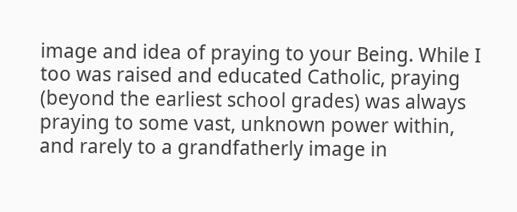image and idea of praying to your Being. While I too was raised and educated Catholic, praying (beyond the earliest school grades) was always praying to some vast, unknown power within, and rarely to a grandfatherly image in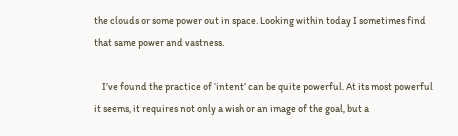the clouds or some power out in space. Looking within today I sometimes find that same power and vastness.

    I’ve found the practice of ‘intent’ can be quite powerful. At its most powerful it seems, it requires not only a wish or an image of the goal, but a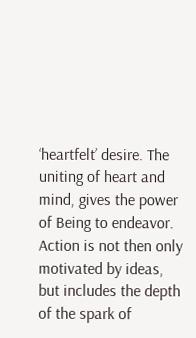‘heartfelt’ desire. The uniting of heart and mind, gives the power of Being to endeavor. Action is not then only motivated by ideas, but includes the depth of the spark of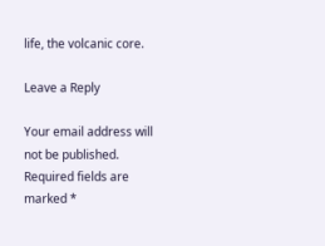life, the volcanic core.

Leave a Reply

Your email address will not be published. Required fields are marked *